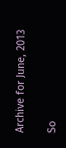Archive for June, 2013

So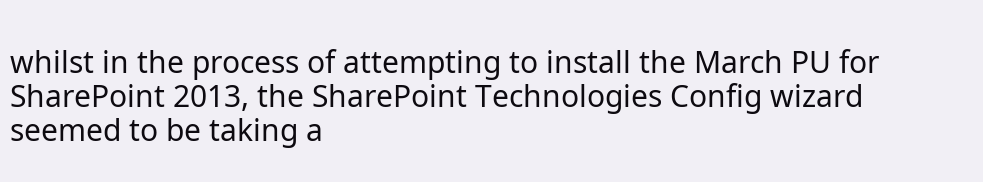whilst in the process of attempting to install the March PU for SharePoint 2013, the SharePoint Technologies Config wizard seemed to be taking a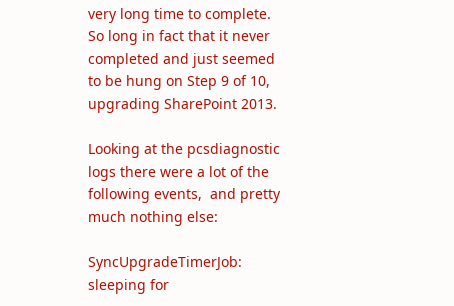very long time to complete.  So long in fact that it never completed and just seemed to be hung on Step 9 of 10, upgrading SharePoint 2013.

Looking at the pcsdiagnostic logs there were a lot of the following events,  and pretty much nothing else:

SyncUpgradeTimerJob: sleeping for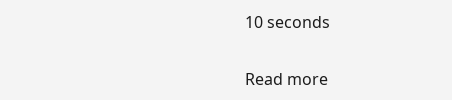10 seconds

Read more